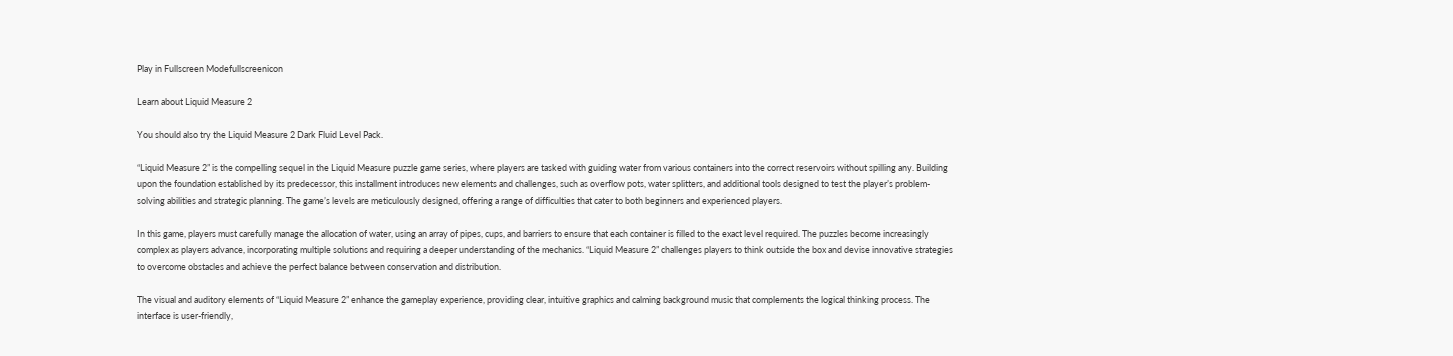Play in Fullscreen Modefullscreenicon

Learn about Liquid Measure 2

You should also try the Liquid Measure 2 Dark Fluid Level Pack.

“Liquid Measure 2” is the compelling sequel in the Liquid Measure puzzle game series, where players are tasked with guiding water from various containers into the correct reservoirs without spilling any. Building upon the foundation established by its predecessor, this installment introduces new elements and challenges, such as overflow pots, water splitters, and additional tools designed to test the player’s problem-solving abilities and strategic planning. The game’s levels are meticulously designed, offering a range of difficulties that cater to both beginners and experienced players.

In this game, players must carefully manage the allocation of water, using an array of pipes, cups, and barriers to ensure that each container is filled to the exact level required. The puzzles become increasingly complex as players advance, incorporating multiple solutions and requiring a deeper understanding of the mechanics. “Liquid Measure 2” challenges players to think outside the box and devise innovative strategies to overcome obstacles and achieve the perfect balance between conservation and distribution.

The visual and auditory elements of “Liquid Measure 2” enhance the gameplay experience, providing clear, intuitive graphics and calming background music that complements the logical thinking process. The interface is user-friendly,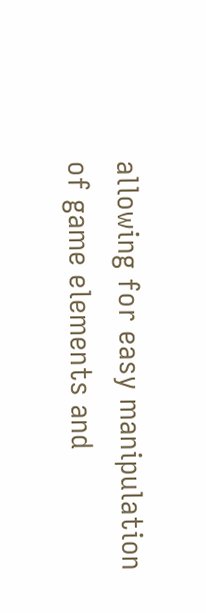allowing for easy manipulation of game elements and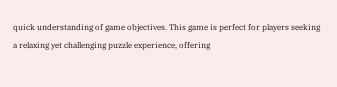quick understanding of game objectives. This game is perfect for players seeking a relaxing yet challenging puzzle experience, offering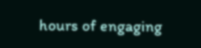hours of engaging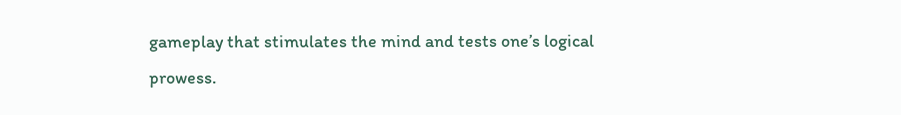gameplay that stimulates the mind and tests one’s logical prowess.